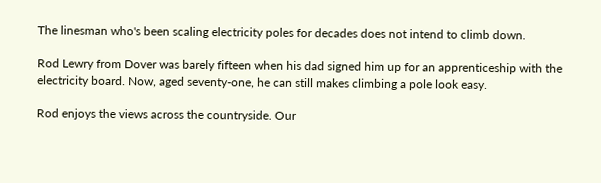The linesman who's been scaling electricity poles for decades does not intend to climb down.

Rod Lewry from Dover was barely fifteen when his dad signed him up for an apprenticeship with the electricity board. Now, aged seventy-one, he can still makes climbing a pole look easy.

Rod enjoys the views across the countryside. Our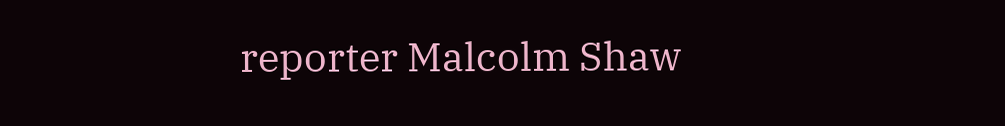reporter Malcolm Shaw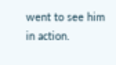went to see him in action.